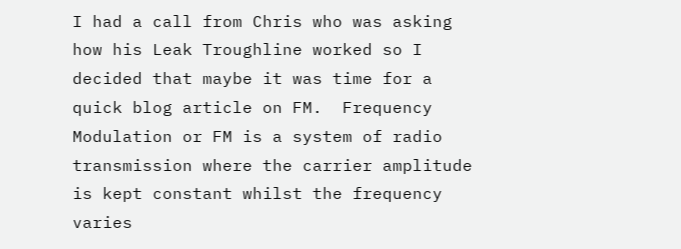I had a call from Chris who was asking how his Leak Troughline worked so I decided that maybe it was time for a quick blog article on FM.  Frequency Modulation or FM is a system of radio transmission where the carrier amplitude is kept constant whilst the frequency varies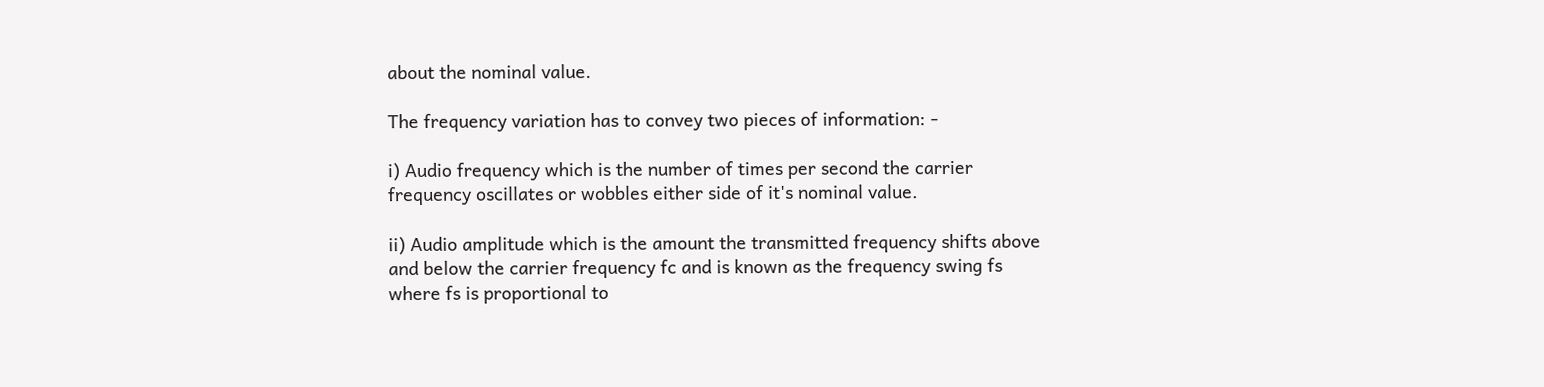about the nominal value.

The frequency variation has to convey two pieces of information: -

i) Audio frequency which is the number of times per second the carrier frequency oscillates or wobbles either side of it's nominal value.

ii) Audio amplitude which is the amount the transmitted frequency shifts above and below the carrier frequency fc and is known as the frequency swing fs where fs is proportional to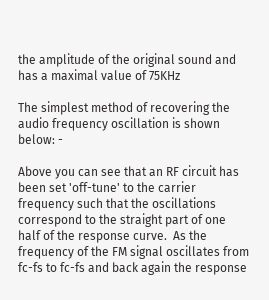the amplitude of the original sound and has a maximal value of 75KHz

The simplest method of recovering the audio frequency oscillation is shown below: -

Above you can see that an RF circuit has been set 'off-tune' to the carrier frequency such that the oscillations correspond to the straight part of one half of the response curve.  As the frequency of the FM signal oscillates from fc-fs to fc-fs and back again the response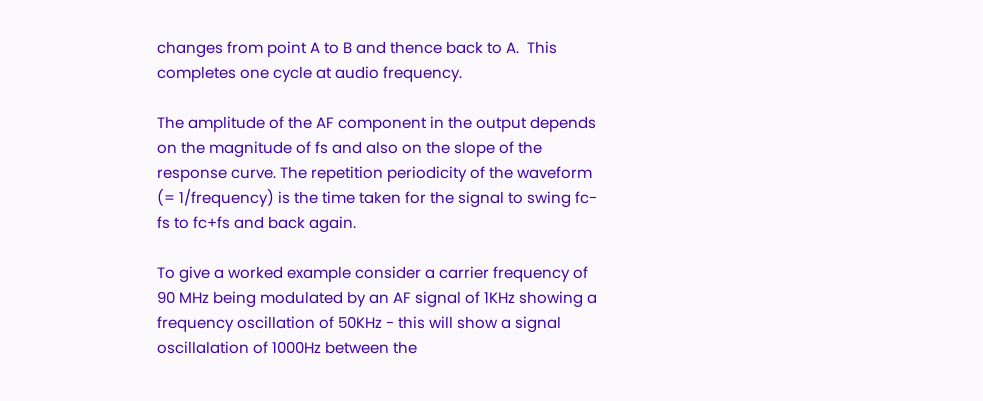changes from point A to B and thence back to A.  This completes one cycle at audio frequency.

The amplitude of the AF component in the output depends on the magnitude of fs and also on the slope of the response curve. The repetition periodicity of the waveform (= 1/frequency) is the time taken for the signal to swing fc-fs to fc+fs and back again.

To give a worked example consider a carrier frequency of 90 MHz being modulated by an AF signal of 1KHz showing a frequency oscillation of 50KHz - this will show a signal oscillalation of 1000Hz between the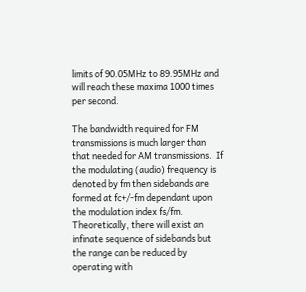limits of 90.05MHz to 89.95MHz and will reach these maxima 1000 times per second.

The bandwidth required for FM transmissions is much larger than that needed for AM transmissions.  If the modulating (audio) frequency is denoted by fm then sidebands are formed at fc+/-fm dependant upon the modulation index fs/fm.  Theoretically, there will exist an infinate sequence of sidebands but the range can be reduced by operating with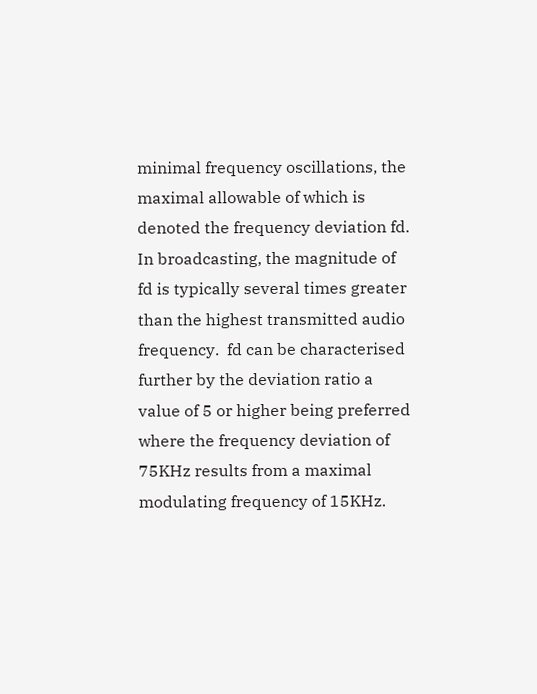minimal frequency oscillations, the maximal allowable of which is denoted the frequency deviation fd.   In broadcasting, the magnitude of fd is typically several times greater than the highest transmitted audio frequency.  fd can be characterised further by the deviation ratio a value of 5 or higher being preferred where the frequency deviation of 75KHz results from a maximal modulating frequency of 15KHz.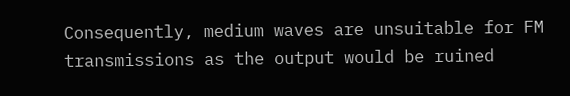Consequently, medium waves are unsuitable for FM transmissions as the output would be ruined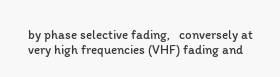by phase selective fading,   conversely at very high frequencies (VHF) fading and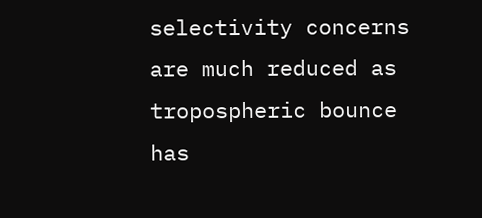selectivity concerns are much reduced as tropospheric bounce has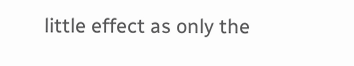little effect as only the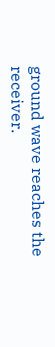ground wave reaches the receiver.